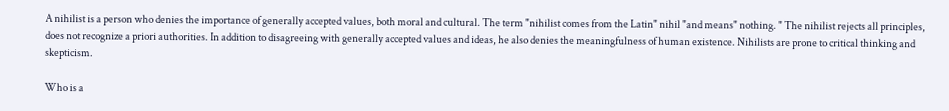A nihilist is a person who denies the importance of generally accepted values, both moral and cultural. The term "nihilist comes from the Latin" nihil "and means" nothing. " The nihilist rejects all principles, does not recognize a priori authorities. In addition to disagreeing with generally accepted values and ideas, he also denies the meaningfulness of human existence. Nihilists are prone to critical thinking and skepticism.

Who is a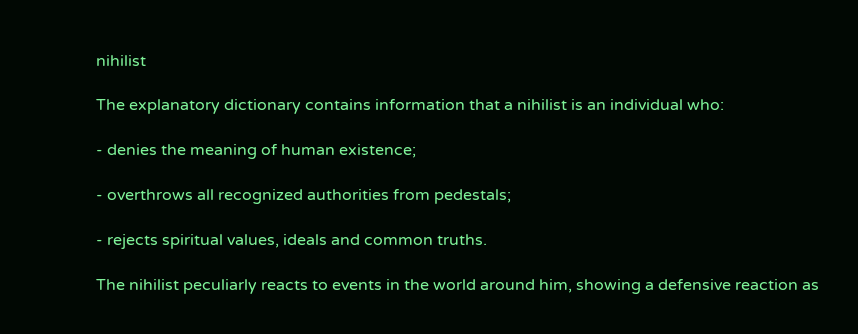nihilist

The explanatory dictionary contains information that a nihilist is an individual who:

- denies the meaning of human existence;

- overthrows all recognized authorities from pedestals;

- rejects spiritual values, ideals and common truths.

The nihilist peculiarly reacts to events in the world around him, showing a defensive reaction as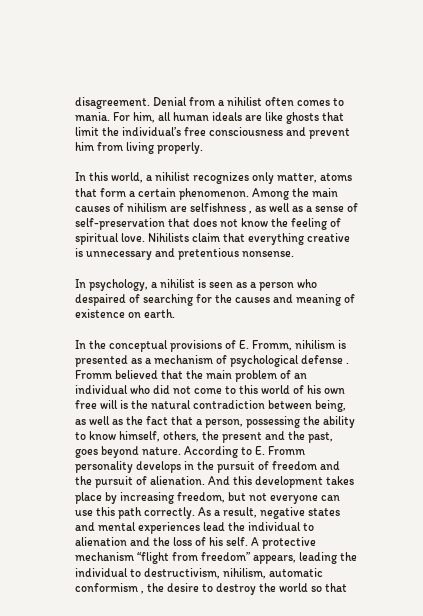disagreement. Denial from a nihilist often comes to mania. For him, all human ideals are like ghosts that limit the individual’s free consciousness and prevent him from living properly.

In this world, a nihilist recognizes only matter, atoms that form a certain phenomenon. Among the main causes of nihilism are selfishness , as well as a sense of self-preservation that does not know the feeling of spiritual love. Nihilists claim that everything creative is unnecessary and pretentious nonsense.

In psychology, a nihilist is seen as a person who despaired of searching for the causes and meaning of existence on earth.

In the conceptual provisions of E. Fromm, nihilism is presented as a mechanism of psychological defense . Fromm believed that the main problem of an individual who did not come to this world of his own free will is the natural contradiction between being, as well as the fact that a person, possessing the ability to know himself, others, the present and the past, goes beyond nature. According to E. Fromm personality develops in the pursuit of freedom and the pursuit of alienation. And this development takes place by increasing freedom, but not everyone can use this path correctly. As a result, negative states and mental experiences lead the individual to alienation and the loss of his self. A protective mechanism “flight from freedom” appears, leading the individual to destructivism, nihilism, automatic conformism , the desire to destroy the world so that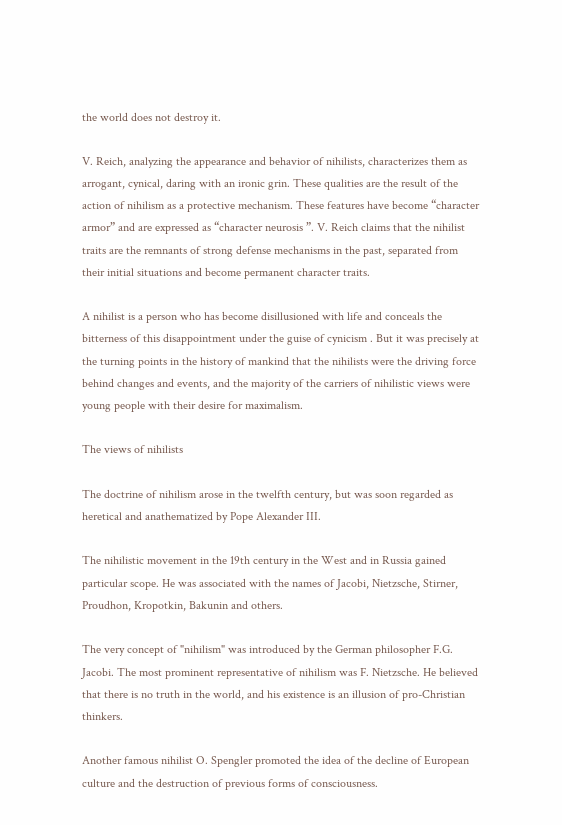the world does not destroy it.

V. Reich, analyzing the appearance and behavior of nihilists, characterizes them as arrogant, cynical, daring with an ironic grin. These qualities are the result of the action of nihilism as a protective mechanism. These features have become “character armor” and are expressed as “character neurosis ”. V. Reich claims that the nihilist traits are the remnants of strong defense mechanisms in the past, separated from their initial situations and become permanent character traits.

A nihilist is a person who has become disillusioned with life and conceals the bitterness of this disappointment under the guise of cynicism . But it was precisely at the turning points in the history of mankind that the nihilists were the driving force behind changes and events, and the majority of the carriers of nihilistic views were young people with their desire for maximalism.

The views of nihilists

The doctrine of nihilism arose in the twelfth century, but was soon regarded as heretical and anathematized by Pope Alexander III.

The nihilistic movement in the 19th century in the West and in Russia gained particular scope. He was associated with the names of Jacobi, Nietzsche, Stirner, Proudhon, Kropotkin, Bakunin and others.

The very concept of "nihilism" was introduced by the German philosopher F.G. Jacobi. The most prominent representative of nihilism was F. Nietzsche. He believed that there is no truth in the world, and his existence is an illusion of pro-Christian thinkers.

Another famous nihilist O. Spengler promoted the idea of the decline of European culture and the destruction of previous forms of consciousness.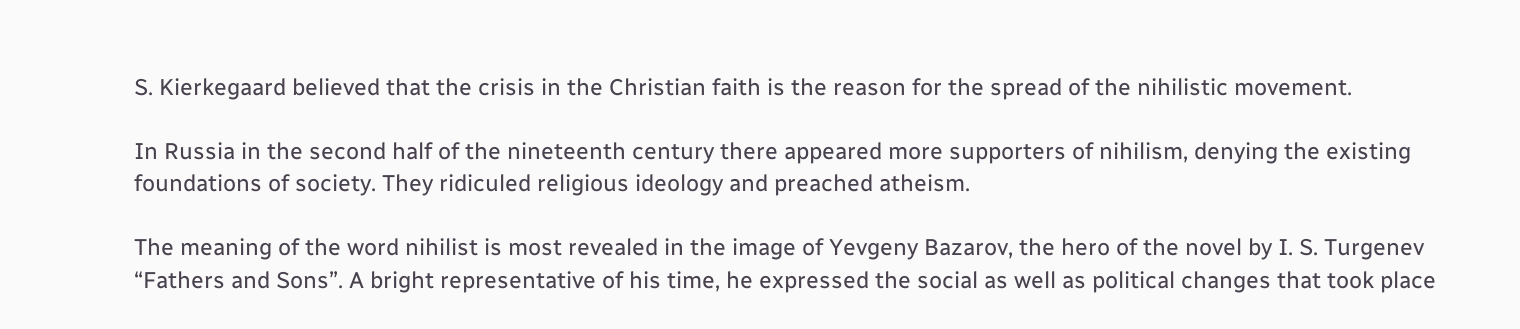S. Kierkegaard believed that the crisis in the Christian faith is the reason for the spread of the nihilistic movement.

In Russia in the second half of the nineteenth century there appeared more supporters of nihilism, denying the existing foundations of society. They ridiculed religious ideology and preached atheism.

The meaning of the word nihilist is most revealed in the image of Yevgeny Bazarov, the hero of the novel by I. S. Turgenev “Fathers and Sons”. A bright representative of his time, he expressed the social as well as political changes that took place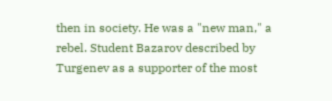then in society. He was a "new man," a rebel. Student Bazarov described by Turgenev as a supporter of the most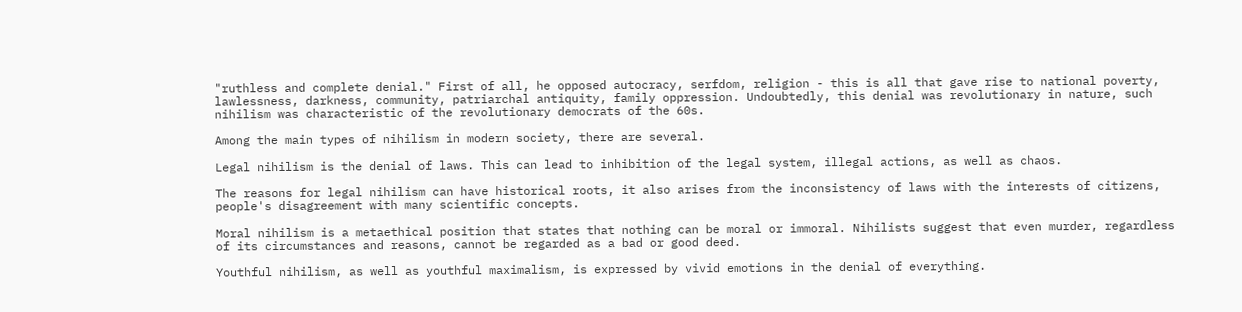"ruthless and complete denial." First of all, he opposed autocracy, serfdom, religion - this is all that gave rise to national poverty, lawlessness, darkness, community, patriarchal antiquity, family oppression. Undoubtedly, this denial was revolutionary in nature, such nihilism was characteristic of the revolutionary democrats of the 60s.

Among the main types of nihilism in modern society, there are several.

Legal nihilism is the denial of laws. This can lead to inhibition of the legal system, illegal actions, as well as chaos.

The reasons for legal nihilism can have historical roots, it also arises from the inconsistency of laws with the interests of citizens, people's disagreement with many scientific concepts.

Moral nihilism is a metaethical position that states that nothing can be moral or immoral. Nihilists suggest that even murder, regardless of its circumstances and reasons, cannot be regarded as a bad or good deed.

Youthful nihilism, as well as youthful maximalism, is expressed by vivid emotions in the denial of everything.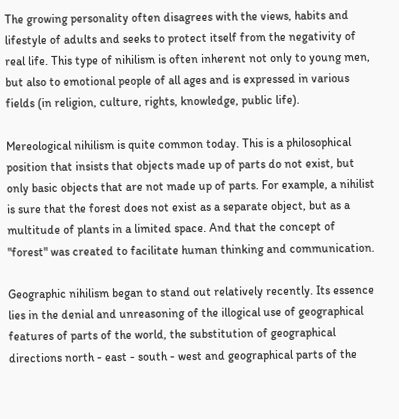The growing personality often disagrees with the views, habits and lifestyle of adults and seeks to protect itself from the negativity of real life. This type of nihilism is often inherent not only to young men, but also to emotional people of all ages and is expressed in various fields (in religion, culture, rights, knowledge, public life).

Mereological nihilism is quite common today. This is a philosophical position that insists that objects made up of parts do not exist, but only basic objects that are not made up of parts. For example, a nihilist is sure that the forest does not exist as a separate object, but as a multitude of plants in a limited space. And that the concept of "forest" was created to facilitate human thinking and communication.

Geographic nihilism began to stand out relatively recently. Its essence lies in the denial and unreasoning of the illogical use of geographical features of parts of the world, the substitution of geographical directions north - east - south - west and geographical parts of the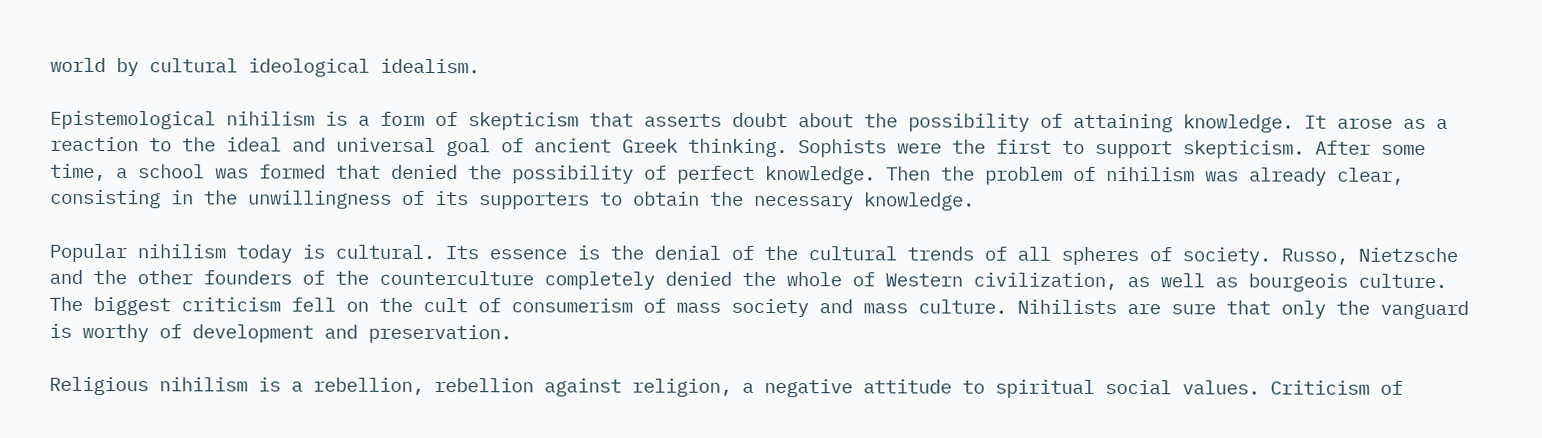world by cultural ideological idealism.

Epistemological nihilism is a form of skepticism that asserts doubt about the possibility of attaining knowledge. It arose as a reaction to the ideal and universal goal of ancient Greek thinking. Sophists were the first to support skepticism. After some time, a school was formed that denied the possibility of perfect knowledge. Then the problem of nihilism was already clear, consisting in the unwillingness of its supporters to obtain the necessary knowledge.

Popular nihilism today is cultural. Its essence is the denial of the cultural trends of all spheres of society. Russo, Nietzsche and the other founders of the counterculture completely denied the whole of Western civilization, as well as bourgeois culture. The biggest criticism fell on the cult of consumerism of mass society and mass culture. Nihilists are sure that only the vanguard is worthy of development and preservation.

Religious nihilism is a rebellion, rebellion against religion, a negative attitude to spiritual social values. Criticism of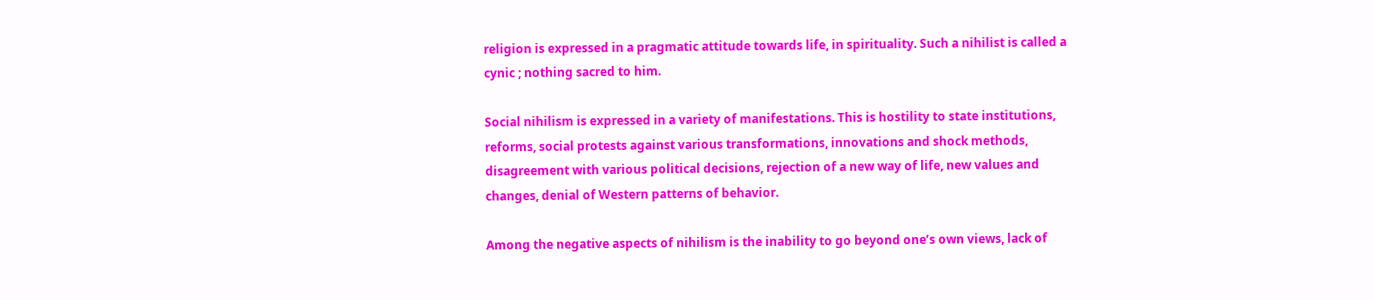religion is expressed in a pragmatic attitude towards life, in spirituality. Such a nihilist is called a cynic ; nothing sacred to him.

Social nihilism is expressed in a variety of manifestations. This is hostility to state institutions, reforms, social protests against various transformations, innovations and shock methods, disagreement with various political decisions, rejection of a new way of life, new values and changes, denial of Western patterns of behavior.

Among the negative aspects of nihilism is the inability to go beyond one’s own views, lack of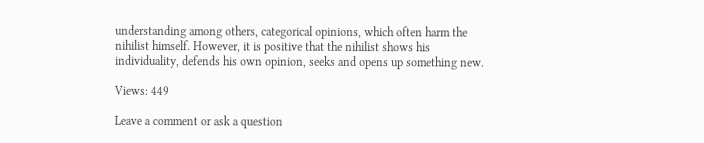understanding among others, categorical opinions, which often harm the nihilist himself. However, it is positive that the nihilist shows his individuality, defends his own opinion, seeks and opens up something new.

Views: 449

Leave a comment or ask a question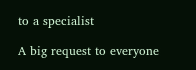to a specialist

A big request to everyone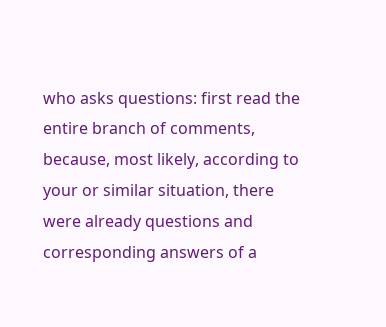who asks questions: first read the entire branch of comments, because, most likely, according to your or similar situation, there were already questions and corresponding answers of a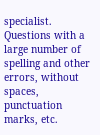specialist. Questions with a large number of spelling and other errors, without spaces, punctuation marks, etc.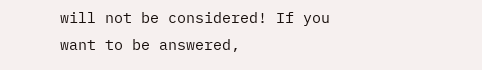will not be considered! If you want to be answered,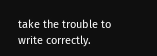take the trouble to write correctly.